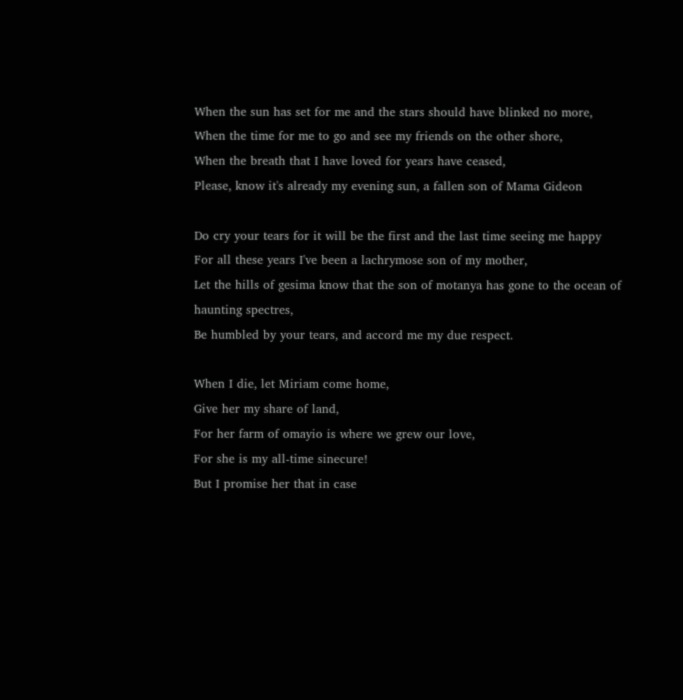When the sun has set for me and the stars should have blinked no more,
When the time for me to go and see my friends on the other shore,
When the breath that I have loved for years have ceased,
Please, know it's already my evening sun, a fallen son of Mama Gideon

Do cry your tears for it will be the first and the last time seeing me happy
For all these years I've been a lachrymose son of my mother,
Let the hills of gesima know that the son of motanya has gone to the ocean of haunting spectres,
Be humbled by your tears, and accord me my due respect.

When I die, let Miriam come home,
Give her my share of land,
For her farm of omayio is where we grew our love,
For she is my all-time sinecure!
But I promise her that in case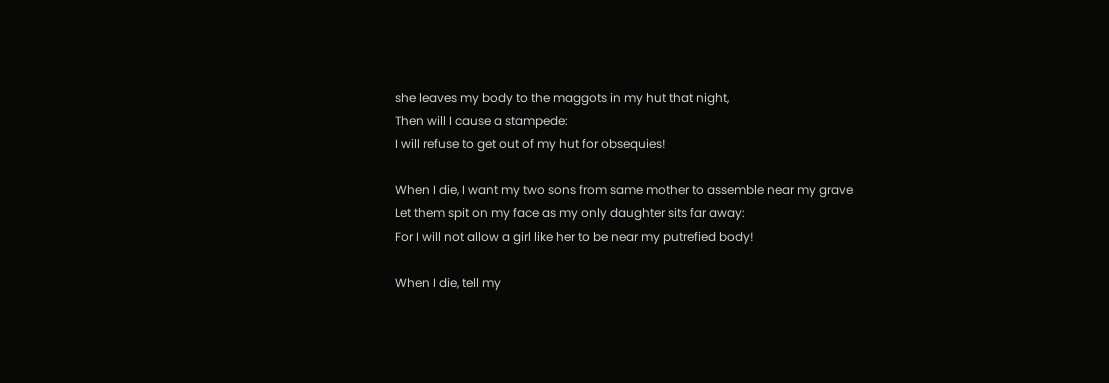she leaves my body to the maggots in my hut that night,
Then will I cause a stampede:
I will refuse to get out of my hut for obsequies!

When I die, I want my two sons from same mother to assemble near my grave
Let them spit on my face as my only daughter sits far away:
For I will not allow a girl like her to be near my putrefied body!

When I die, tell my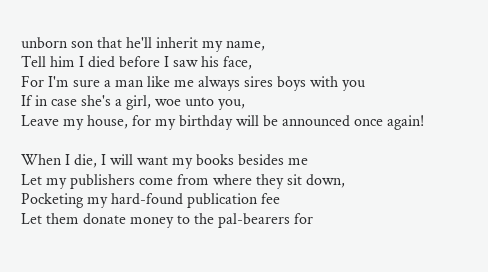unborn son that he'll inherit my name,
Tell him I died before I saw his face,
For I'm sure a man like me always sires boys with you
If in case she's a girl, woe unto you,
Leave my house, for my birthday will be announced once again!

When I die, I will want my books besides me
Let my publishers come from where they sit down,
Pocketing my hard-found publication fee
Let them donate money to the pal-bearers for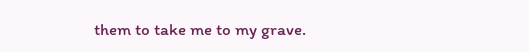them to take me to my grave.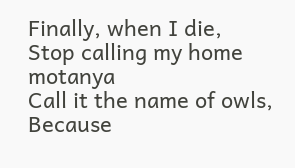Finally, when I die,
Stop calling my home motanya
Call it the name of owls,
Because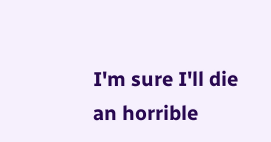I'm sure I'll die an horrible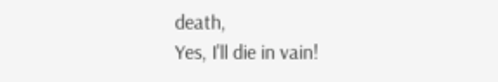death,
Yes, I'll die in vain!